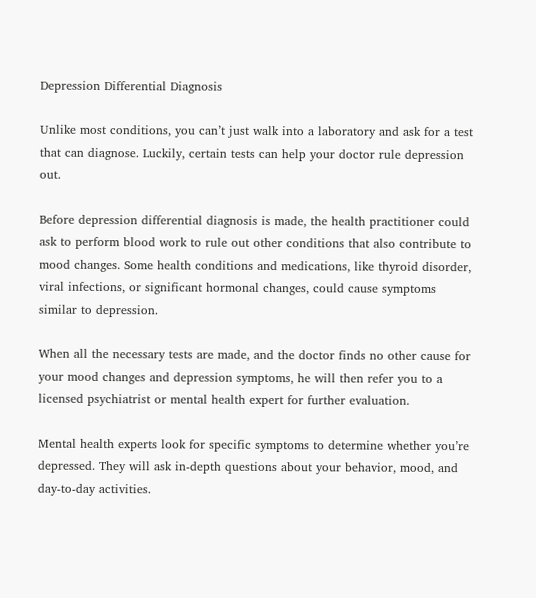Depression Differential Diagnosis

Unlike most conditions, you can’t just walk into a laboratory and ask for a test that can diagnose. Luckily, certain tests can help your doctor rule depression out.

Before depression differential diagnosis is made, the health practitioner could ask to perform blood work to rule out other conditions that also contribute to mood changes. Some health conditions and medications, like thyroid disorder, viral infections, or significant hormonal changes, could cause symptoms similar to depression.

When all the necessary tests are made, and the doctor finds no other cause for your mood changes and depression symptoms, he will then refer you to a licensed psychiatrist or mental health expert for further evaluation.

Mental health experts look for specific symptoms to determine whether you’re depressed. They will ask in-depth questions about your behavior, mood, and day-to-day activities.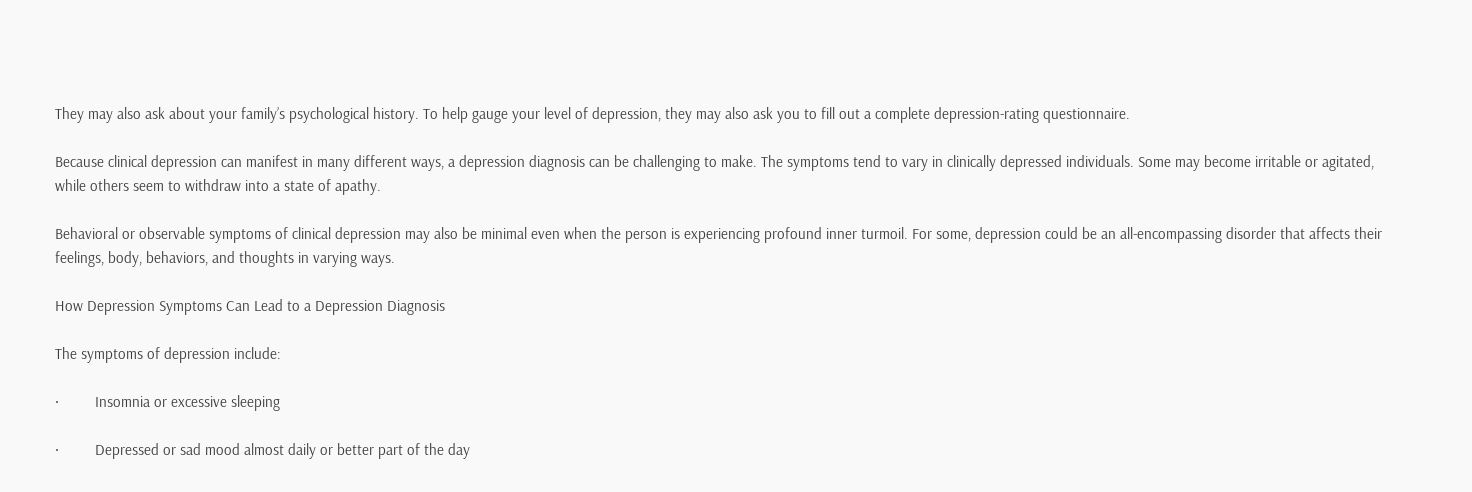They may also ask about your family’s psychological history. To help gauge your level of depression, they may also ask you to fill out a complete depression-rating questionnaire.

Because clinical depression can manifest in many different ways, a depression diagnosis can be challenging to make. The symptoms tend to vary in clinically depressed individuals. Some may become irritable or agitated, while others seem to withdraw into a state of apathy.

Behavioral or observable symptoms of clinical depression may also be minimal even when the person is experiencing profound inner turmoil. For some, depression could be an all-encompassing disorder that affects their feelings, body, behaviors, and thoughts in varying ways.

How Depression Symptoms Can Lead to a Depression Diagnosis

The symptoms of depression include:

·         Insomnia or excessive sleeping

·         Depressed or sad mood almost daily or better part of the day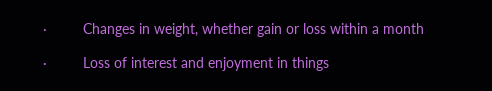·         Changes in weight, whether gain or loss within a month

·         Loss of interest and enjoyment in things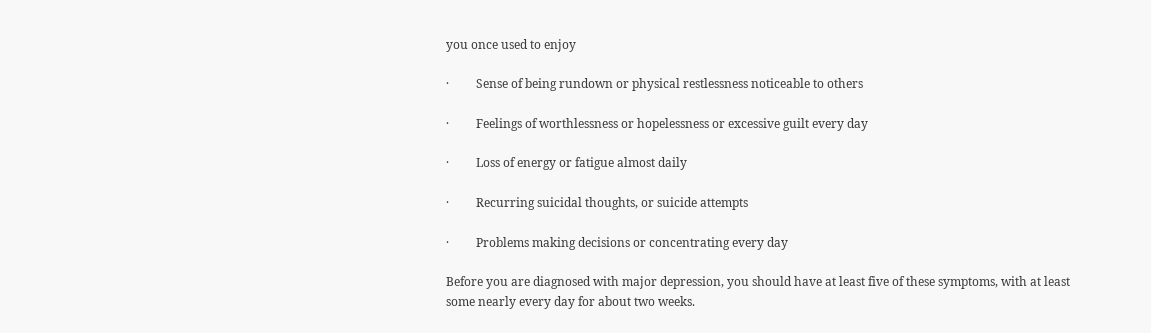you once used to enjoy

·         Sense of being rundown or physical restlessness noticeable to others

·         Feelings of worthlessness or hopelessness or excessive guilt every day

·         Loss of energy or fatigue almost daily

·         Recurring suicidal thoughts, or suicide attempts

·         Problems making decisions or concentrating every day

Before you are diagnosed with major depression, you should have at least five of these symptoms, with at least some nearly every day for about two weeks.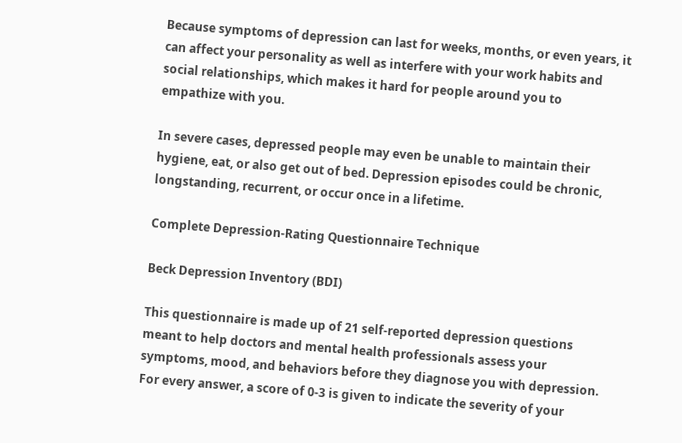Because symptoms of depression can last for weeks, months, or even years, it can affect your personality as well as interfere with your work habits and social relationships, which makes it hard for people around you to empathize with you.

In severe cases, depressed people may even be unable to maintain their hygiene, eat, or also get out of bed. Depression episodes could be chronic, longstanding, recurrent, or occur once in a lifetime.

Complete Depression-Rating Questionnaire Technique

Beck Depression Inventory (BDI)

This questionnaire is made up of 21 self-reported depression questions meant to help doctors and mental health professionals assess your symptoms, mood, and behaviors before they diagnose you with depression. For every answer, a score of 0-3 is given to indicate the severity of your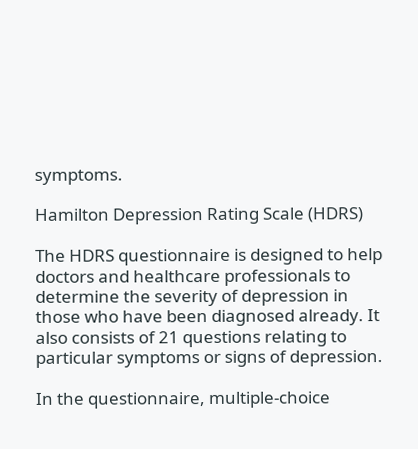symptoms.

Hamilton Depression Rating Scale (HDRS)

The HDRS questionnaire is designed to help doctors and healthcare professionals to determine the severity of depression in those who have been diagnosed already. It also consists of 21 questions relating to particular symptoms or signs of depression.

In the questionnaire, multiple-choice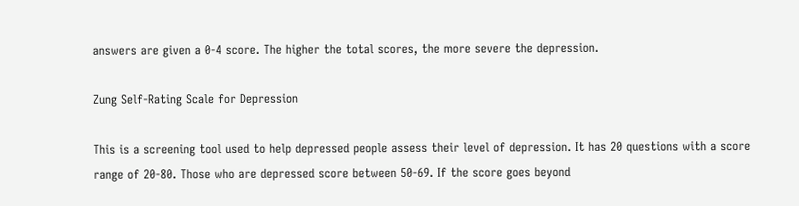answers are given a 0-4 score. The higher the total scores, the more severe the depression.

Zung Self-Rating Scale for Depression

This is a screening tool used to help depressed people assess their level of depression. It has 20 questions with a score range of 20-80. Those who are depressed score between 50-69. If the score goes beyond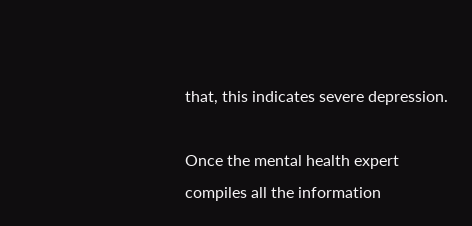that, this indicates severe depression.

Once the mental health expert compiles all the information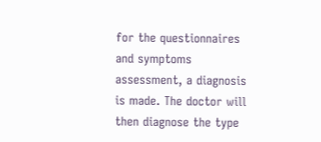for the questionnaires and symptoms assessment, a diagnosis is made. The doctor will then diagnose the type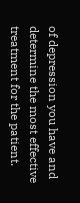of depression you have and determine the most effective treatment for the patient.